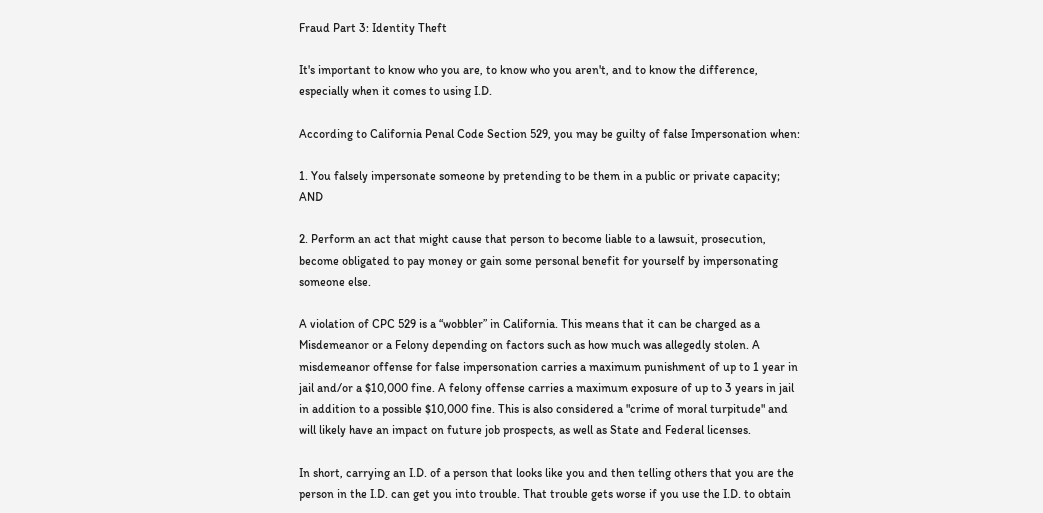Fraud Part 3: Identity Theft

It's important to know who you are, to know who you aren't, and to know the difference, especially when it comes to using I.D.

According to California Penal Code Section 529, you may be guilty of false Impersonation when:

1. You falsely impersonate someone by pretending to be them in a public or private capacity; AND

2. Perform an act that might cause that person to become liable to a lawsuit, prosecution, become obligated to pay money or gain some personal benefit for yourself by impersonating someone else.

A violation of CPC 529 is a “wobbler” in California. This means that it can be charged as a Misdemeanor or a Felony depending on factors such as how much was allegedly stolen. A misdemeanor offense for false impersonation carries a maximum punishment of up to 1 year in jail and/or a $10,000 fine. A felony offense carries a maximum exposure of up to 3 years in jail in addition to a possible $10,000 fine. This is also considered a "crime of moral turpitude" and will likely have an impact on future job prospects, as well as State and Federal licenses.

In short, carrying an I.D. of a person that looks like you and then telling others that you are the person in the I.D. can get you into trouble. That trouble gets worse if you use the I.D. to obtain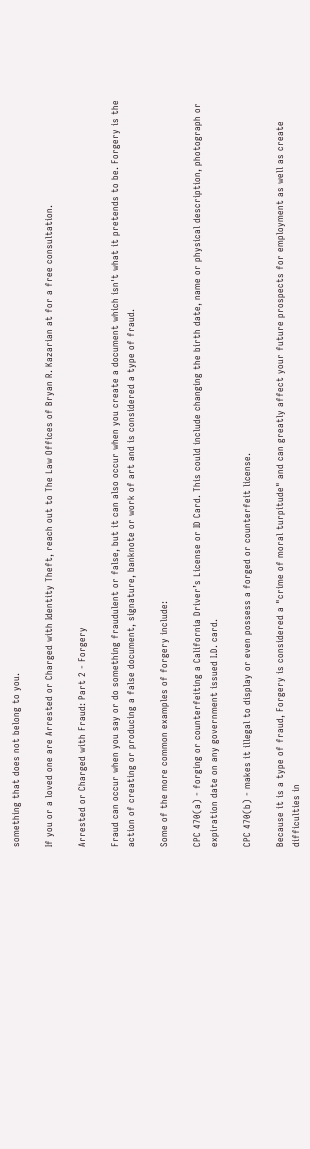something that does not belong to you.

If you or a loved one are Arrested or Charged with Identity Theft, reach out to The Law Offices of Bryan R. Kazarian at for a free consultation.

Arrested or Charged with Fraud: Part 2 - Forgery

Fraud can occur when you say or do something fraudulent or false, but it can also occur when you create a document which isn't what it pretends to be. Forgery is the action of creating or producing a false document, signature, banknote or work of art and is considered a type of fraud.

Some of the more common examples of forgery include:

CPC 470(a) - forging or counterfeiting a California Driver’s License or ID Card. This could include changing the birth date, name or physical description, photograph or expiration date on any government issued I.D. card.

CPC 470(b) - makes it illegal to display or even possess a forged or counterfeit license.

Because it is a type of fraud, Forgery is considered a "crime of moral turpitude" and can greatly affect your future prospects for employment as well as create difficulties in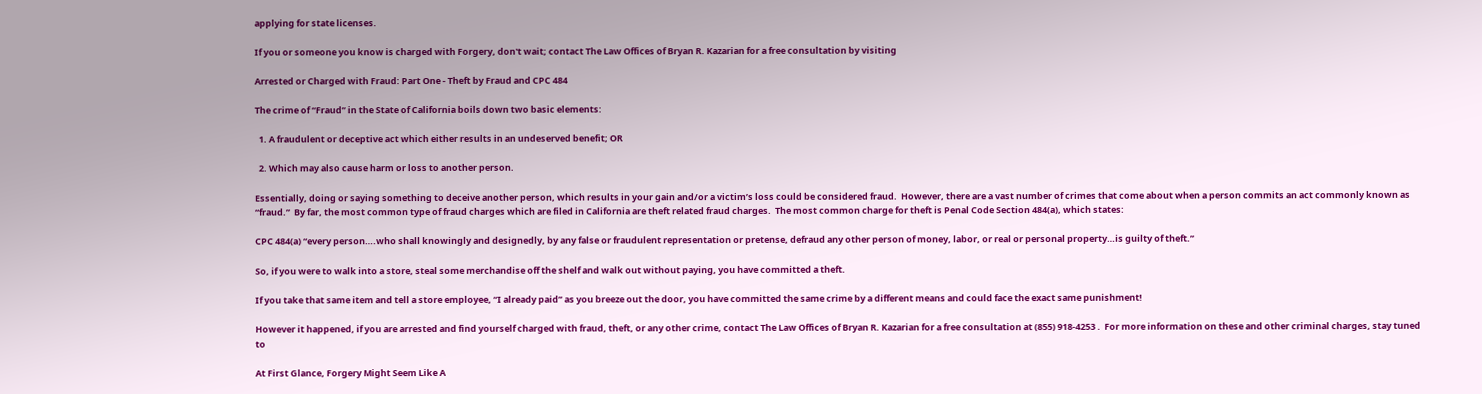applying for state licenses.

If you or someone you know is charged with Forgery, don't wait; contact The Law Offices of Bryan R. Kazarian for a free consultation by visiting

Arrested or Charged with Fraud: Part One - Theft by Fraud and CPC 484

The crime of “Fraud” in the State of California boils down two basic elements:

  1. A fraudulent or deceptive act which either results in an undeserved benefit; OR

  2. Which may also cause harm or loss to another person.

Essentially, doing or saying something to deceive another person, which results in your gain and/or a victim’s loss could be considered fraud.  However, there are a vast number of crimes that come about when a person commits an act commonly known as “fraud.”  By far, the most common type of fraud charges which are filed in California are theft related fraud charges.  The most common charge for theft is Penal Code Section 484(a), which states:

CPC 484(a) “every person….who shall knowingly and designedly, by any false or fraudulent representation or pretense, defraud any other person of money, labor, or real or personal property…is guilty of theft.”

So, if you were to walk into a store, steal some merchandise off the shelf and walk out without paying, you have committed a theft.

If you take that same item and tell a store employee, “I already paid” as you breeze out the door, you have committed the same crime by a different means and could face the exact same punishment!

However it happened, if you are arrested and find yourself charged with fraud, theft, or any other crime, contact The Law Offices of Bryan R. Kazarian for a free consultation at (855) 918-4253 .  For more information on these and other criminal charges, stay tuned to

At First Glance, Forgery Might Seem Like A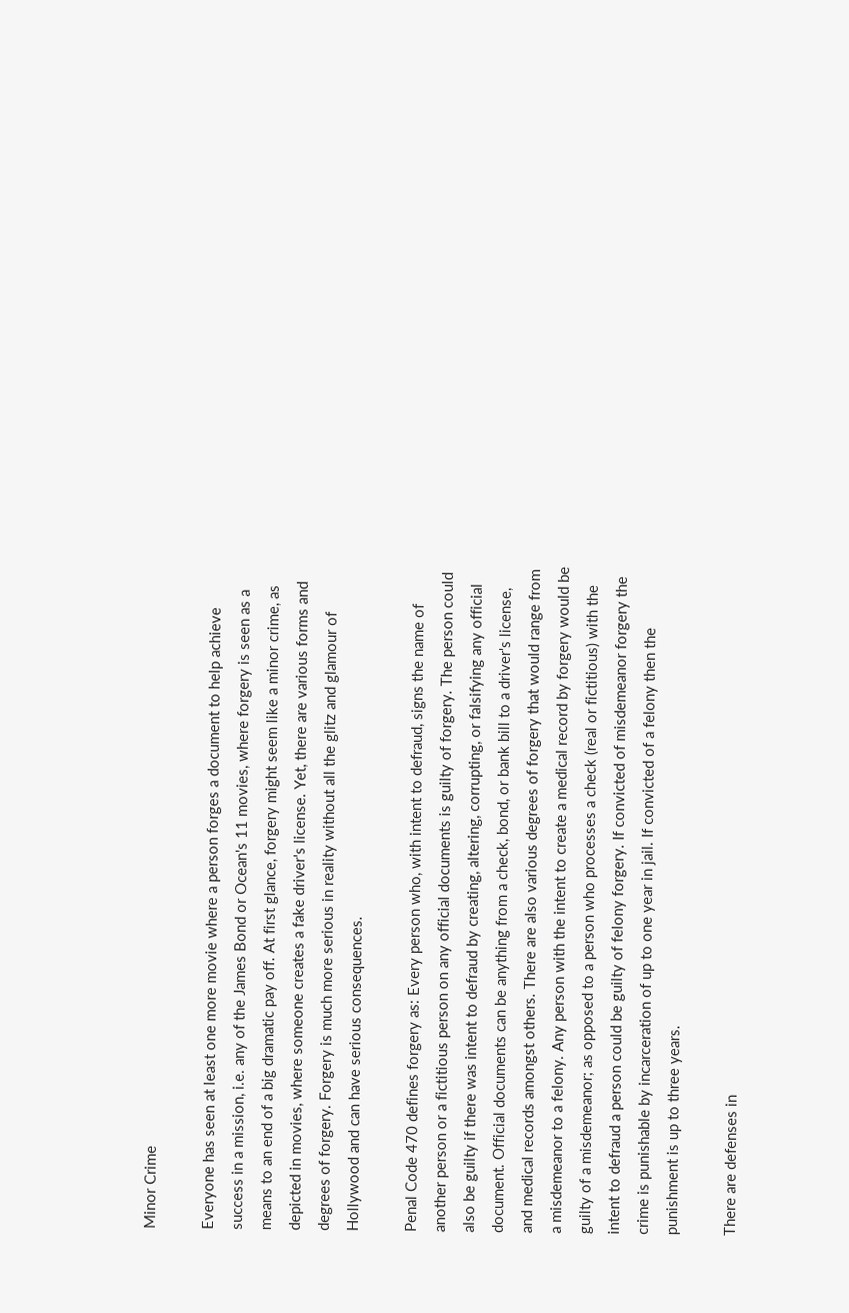Minor Crime

Everyone has seen at least one more movie where a person forges a document to help achieve success in a mission, i.e. any of the James Bond or Ocean's 11 movies, where forgery is seen as a means to an end of a big dramatic pay off. At first glance, forgery might seem like a minor crime, as depicted in movies, where someone creates a fake driver's license. Yet, there are various forms and degrees of forgery. Forgery is much more serious in reality without all the glitz and glamour of Hollywood and can have serious consequences.

Penal Code 470 defines forgery as: Every person who, with intent to defraud, signs the name of another person or a fictitious person on any official documents is guilty of forgery. The person could also be guilty if there was intent to defraud by creating, altering, corrupting, or falsifying any official document. Official documents can be anything from a check, bond, or bank bill to a driver's license, and medical records amongst others. There are also various degrees of forgery that would range from a misdemeanor to a felony. Any person with the intent to create a medical record by forgery would be guilty of a misdemeanor; as opposed to a person who processes a check (real or fictitious) with the intent to defraud a person could be guilty of felony forgery. If convicted of misdemeanor forgery the crime is punishable by incarceration of up to one year in jail. If convicted of a felony then the punishment is up to three years.

There are defenses in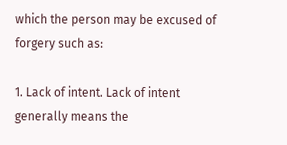which the person may be excused of forgery such as:

1. Lack of intent. Lack of intent generally means the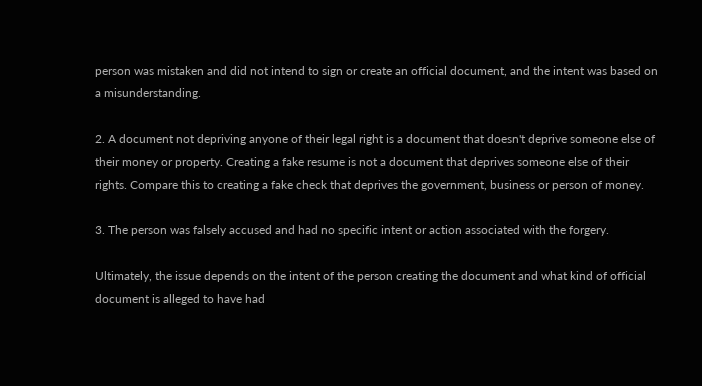person was mistaken and did not intend to sign or create an official document, and the intent was based on a misunderstanding.

2. A document not depriving anyone of their legal right is a document that doesn't deprive someone else of their money or property. Creating a fake resume is not a document that deprives someone else of their rights. Compare this to creating a fake check that deprives the government, business or person of money.

3. The person was falsely accused and had no specific intent or action associated with the forgery.

Ultimately, the issue depends on the intent of the person creating the document and what kind of official document is alleged to have had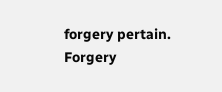forgery pertain. Forgery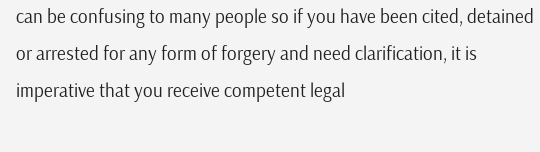can be confusing to many people so if you have been cited, detained or arrested for any form of forgery and need clarification, it is imperative that you receive competent legal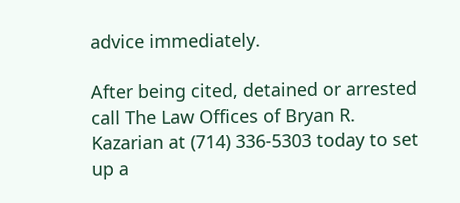advice immediately.

After being cited, detained or arrested call The Law Offices of Bryan R. Kazarian at (714) 336-5303 today to set up a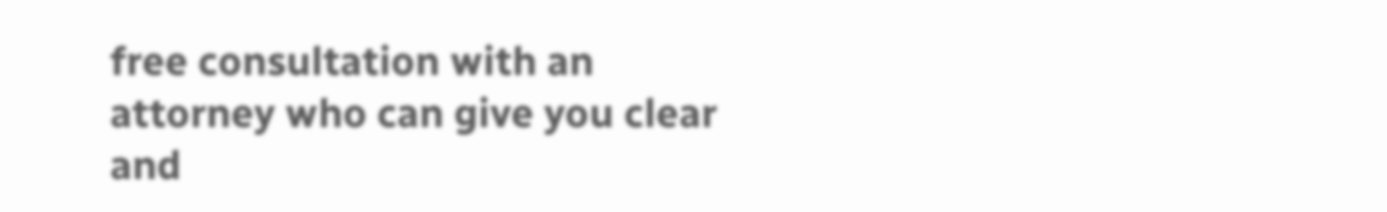free consultation with an attorney who can give you clear and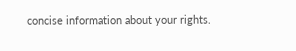concise information about your rights.